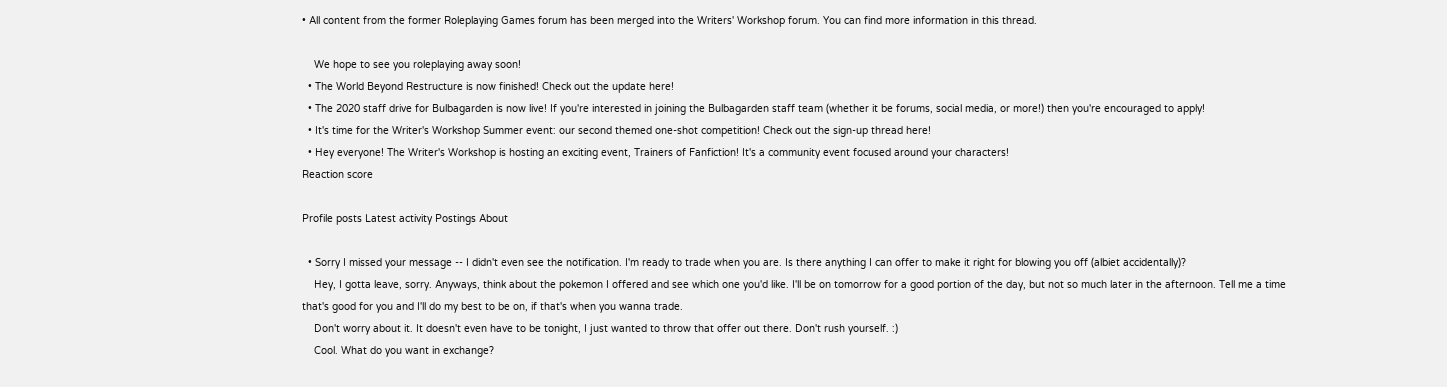• All content from the former Roleplaying Games forum has been merged into the Writers' Workshop forum. You can find more information in this thread.

    We hope to see you roleplaying away soon!
  • The World Beyond Restructure is now finished! Check out the update here!
  • The 2020 staff drive for Bulbagarden is now live! If you're interested in joining the Bulbagarden staff team (whether it be forums, social media, or more!) then you're encouraged to apply!
  • It's time for the Writer's Workshop Summer event: our second themed one-shot competition! Check out the sign-up thread here!
  • Hey everyone! The Writer's Workshop is hosting an exciting event, Trainers of Fanfiction! It's a community event focused around your characters!
Reaction score

Profile posts Latest activity Postings About

  • Sorry I missed your message -- I didn't even see the notification. I'm ready to trade when you are. Is there anything I can offer to make it right for blowing you off (albiet accidentally)?
    Hey, I gotta leave, sorry. Anyways, think about the pokemon I offered and see which one you'd like. I'll be on tomorrow for a good portion of the day, but not so much later in the afternoon. Tell me a time that's good for you and I'll do my best to be on, if that's when you wanna trade.
    Don't worry about it. It doesn't even have to be tonight, I just wanted to throw that offer out there. Don't rush yourself. :)
    Cool. What do you want in exchange?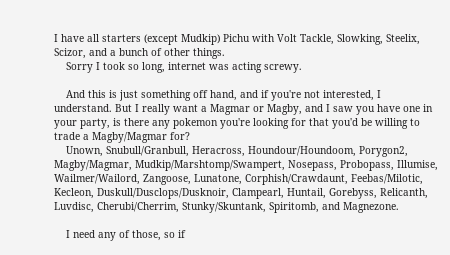I have all starters (except Mudkip) Pichu with Volt Tackle, Slowking, Steelix, Scizor, and a bunch of other things.
    Sorry I took so long, internet was acting screwy.

    And this is just something off hand, and if you're not interested, I understand. But I really want a Magmar or Magby, and I saw you have one in your party, is there any pokemon you're looking for that you'd be willing to trade a Magby/Magmar for?
    Unown, Snubull/Granbull, Heracross, Houndour/Houndoom, Porygon2, Magby/Magmar, Mudkip/Marshtomp/Swampert, Nosepass, Probopass, Illumise, Wailmer/Wailord, Zangoose, Lunatone, Corphish/Crawdaunt, Feebas/Milotic, Kecleon, Duskull/Dusclops/Dusknoir, Clampearl, Huntail, Gorebyss, Relicanth, Luvdisc, Cherubi/Cherrim, Stunky/Skuntank, Spiritomb, and Magnezone.

    I need any of those, so if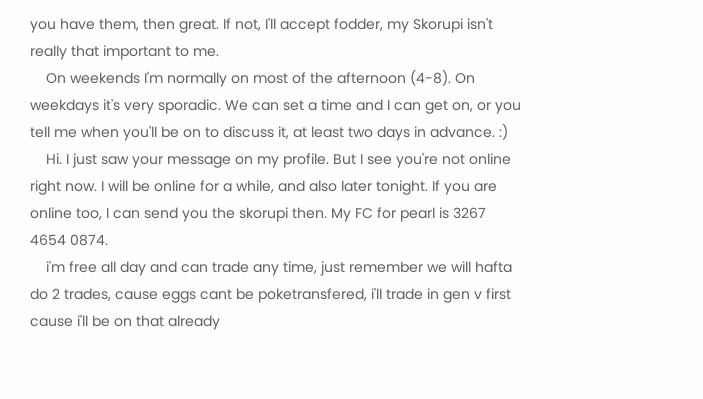you have them, then great. If not, I'll accept fodder, my Skorupi isn't really that important to me.
    On weekends I'm normally on most of the afternoon (4-8). On weekdays it's very sporadic. We can set a time and I can get on, or you tell me when you'll be on to discuss it, at least two days in advance. :)
    Hi. I just saw your message on my profile. But I see you're not online right now. I will be online for a while, and also later tonight. If you are online too, I can send you the skorupi then. My FC for pearl is 3267 4654 0874.
    i'm free all day and can trade any time, just remember we will hafta do 2 trades, cause eggs cant be poketransfered, i'll trade in gen v first cause i'll be on that already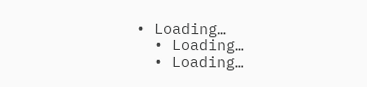• Loading…
  • Loading…
  • Loading…